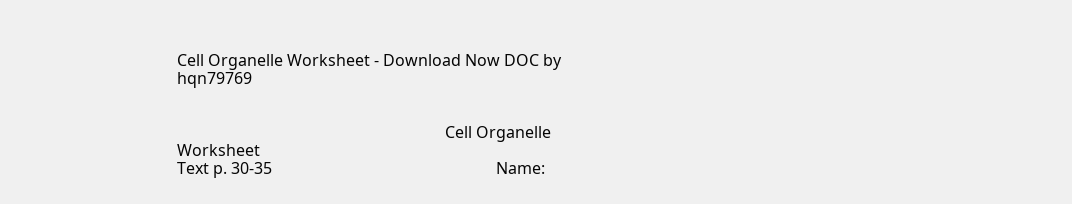Cell Organelle Worksheet - Download Now DOC by hqn79769


                                                                   Cell Organelle Worksheet
Text p. 30-35                                                        Name: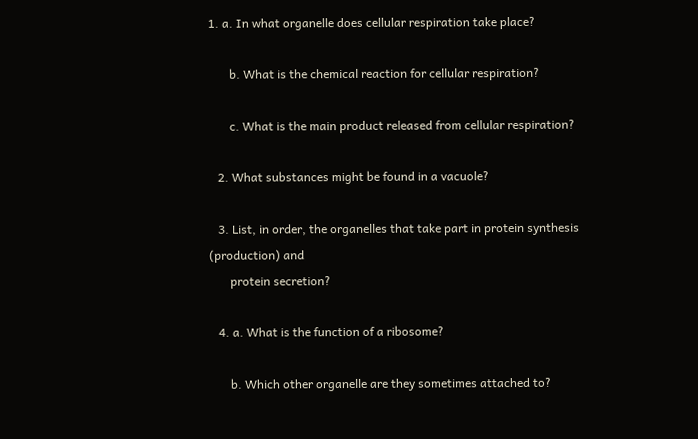1. a. In what organelle does cellular respiration take place?

       b. What is the chemical reaction for cellular respiration?

       c. What is the main product released from cellular respiration?

   2. What substances might be found in a vacuole?

   3. List, in order, the organelles that take part in protein synthesis (production) and
       protein secretion?

   4. a. What is the function of a ribosome?

       b. Which other organelle are they sometimes attached to?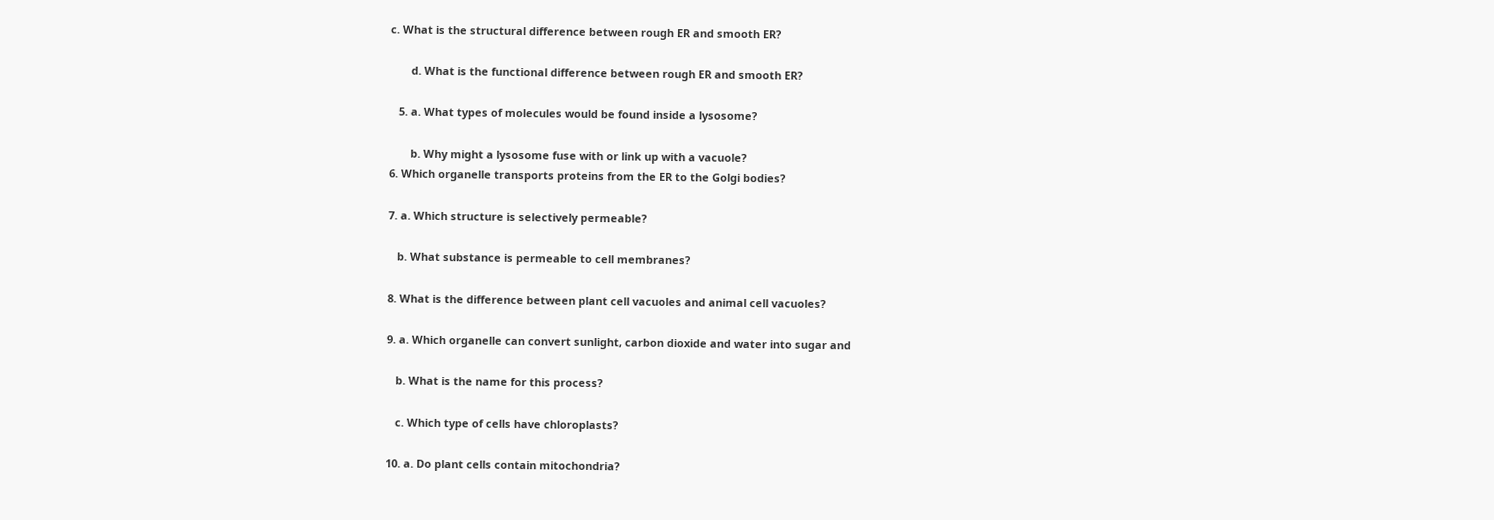c. What is the structural difference between rough ER and smooth ER?

       d. What is the functional difference between rough ER and smooth ER?

   5. a. What types of molecules would be found inside a lysosome?

       b. Why might a lysosome fuse with or link up with a vacuole?
6. Which organelle transports proteins from the ER to the Golgi bodies?

7. a. Which structure is selectively permeable?

   b. What substance is permeable to cell membranes?

8. What is the difference between plant cell vacuoles and animal cell vacuoles?

9. a. Which organelle can convert sunlight, carbon dioxide and water into sugar and

   b. What is the name for this process?

   c. Which type of cells have chloroplasts?

10. a. Do plant cells contain mitochondria?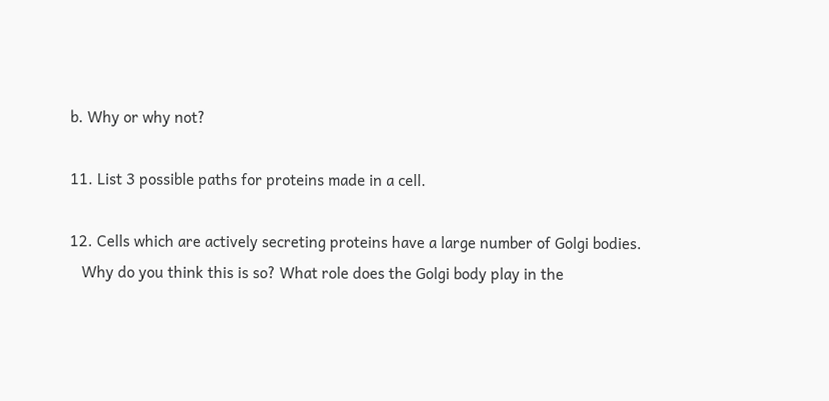b. Why or why not?

11. List 3 possible paths for proteins made in a cell.

12. Cells which are actively secreting proteins have a large number of Golgi bodies.
   Why do you think this is so? What role does the Golgi body play in the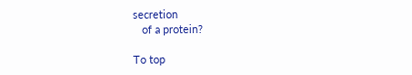secretion
   of a protein?

To top